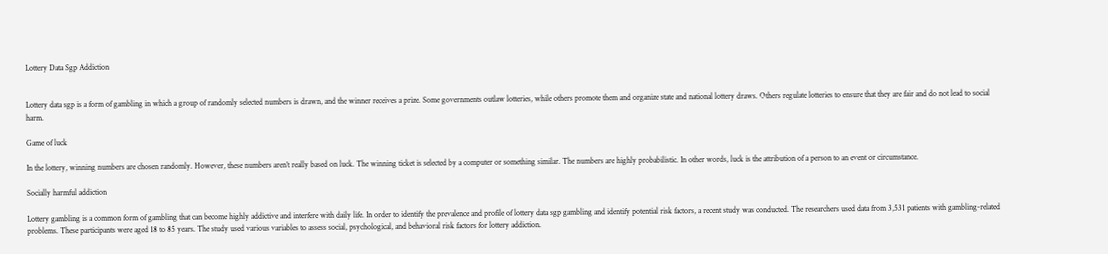Lottery Data Sgp Addiction


Lottery data sgp is a form of gambling in which a group of randomly selected numbers is drawn, and the winner receives a prize. Some governments outlaw lotteries, while others promote them and organize state and national lottery draws. Others regulate lotteries to ensure that they are fair and do not lead to social harm.

Game of luck

In the lottery, winning numbers are chosen randomly. However, these numbers aren’t really based on luck. The winning ticket is selected by a computer or something similar. The numbers are highly probabilistic. In other words, luck is the attribution of a person to an event or circumstance.

Socially harmful addiction

Lottery gambling is a common form of gambling that can become highly addictive and interfere with daily life. In order to identify the prevalence and profile of lottery data sgp gambling and identify potential risk factors, a recent study was conducted. The researchers used data from 3,531 patients with gambling-related problems. These participants were aged 18 to 85 years. The study used various variables to assess social, psychological, and behavioral risk factors for lottery addiction.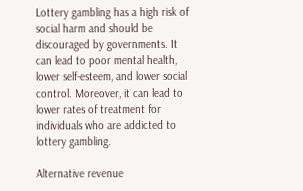Lottery gambling has a high risk of social harm and should be discouraged by governments. It can lead to poor mental health, lower self-esteem, and lower social control. Moreover, it can lead to lower rates of treatment for individuals who are addicted to lottery gambling.

Alternative revenue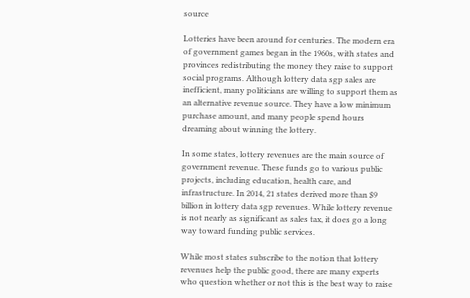source

Lotteries have been around for centuries. The modern era of government games began in the 1960s, with states and provinces redistributing the money they raise to support social programs. Although lottery data sgp sales are inefficient, many politicians are willing to support them as an alternative revenue source. They have a low minimum purchase amount, and many people spend hours dreaming about winning the lottery.

In some states, lottery revenues are the main source of government revenue. These funds go to various public projects, including education, health care, and infrastructure. In 2014, 21 states derived more than $9 billion in lottery data sgp revenues. While lottery revenue is not nearly as significant as sales tax, it does go a long way toward funding public services.

While most states subscribe to the notion that lottery revenues help the public good, there are many experts who question whether or not this is the best way to raise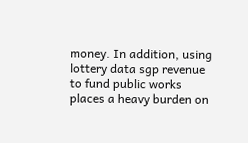money. In addition, using lottery data sgp revenue to fund public works places a heavy burden on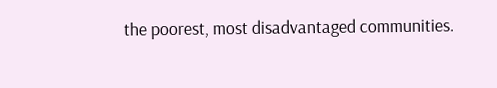the poorest, most disadvantaged communities.